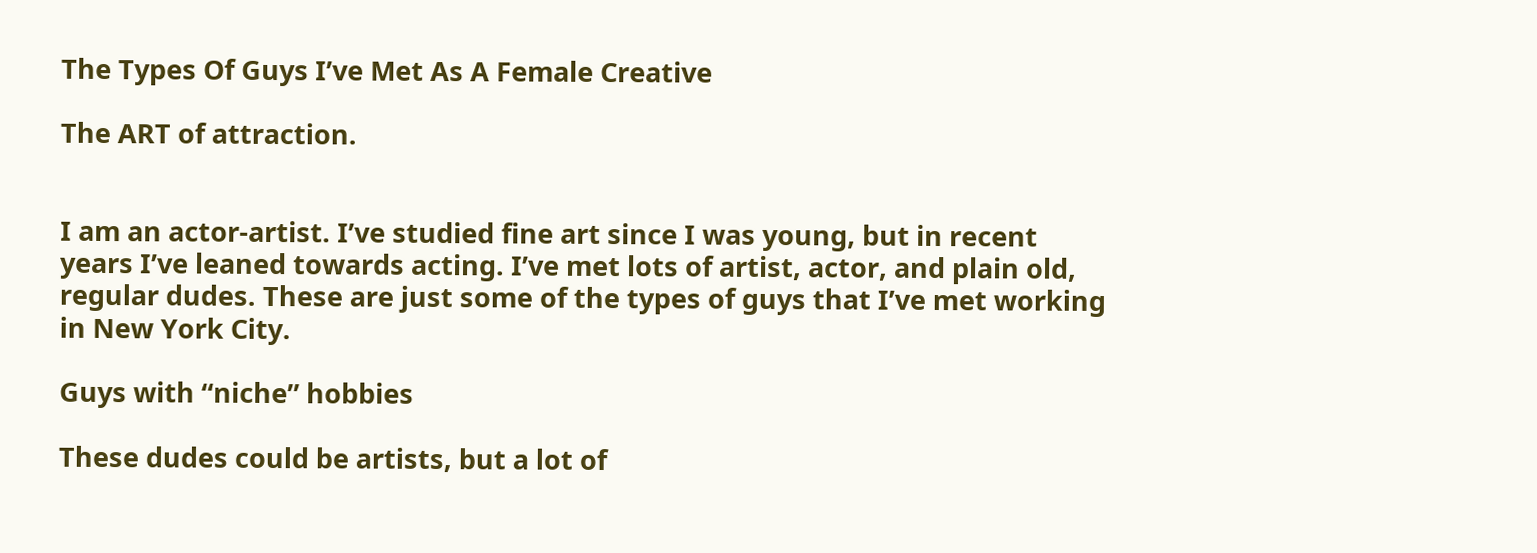The Types Of Guys I’ve Met As A Female Creative

The ART of attraction.


I am an actor-artist. I’ve studied fine art since I was young, but in recent years I’ve leaned towards acting. I’ve met lots of artist, actor, and plain old, regular dudes. These are just some of the types of guys that I’ve met working in New York City.

Guys with “niche” hobbies

These dudes could be artists, but a lot of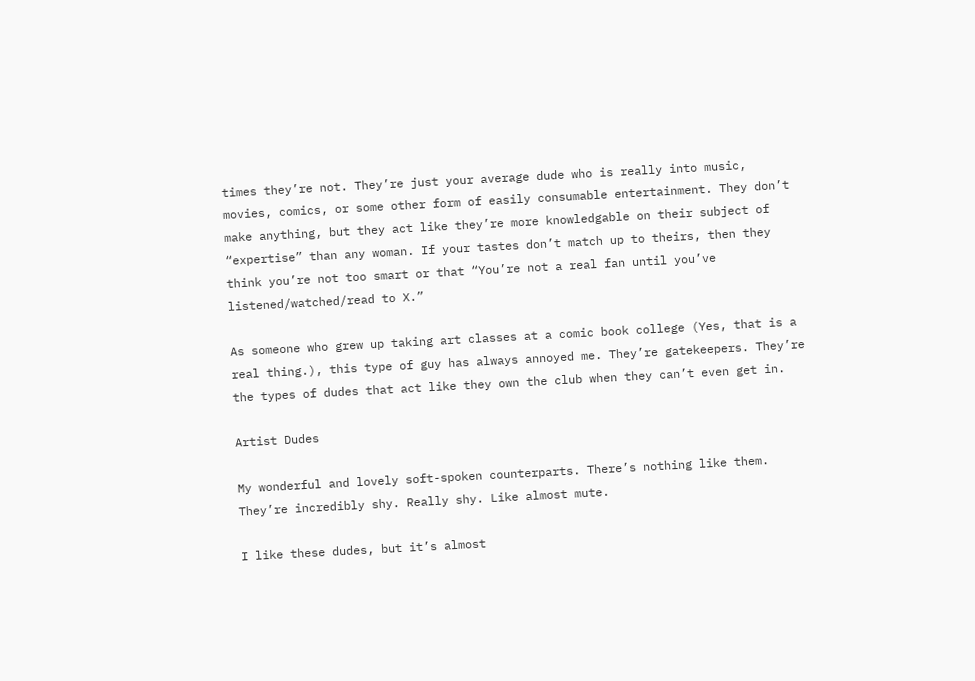times they’re not. They’re just your average dude who is really into music, movies, comics, or some other form of easily consumable entertainment. They don’t make anything, but they act like they’re more knowledgable on their subject of “expertise” than any woman. If your tastes don’t match up to theirs, then they think you’re not too smart or that “You’re not a real fan until you’ve listened/watched/read to X.”

As someone who grew up taking art classes at a comic book college (Yes, that is a real thing.), this type of guy has always annoyed me. They’re gatekeepers. They’re the types of dudes that act like they own the club when they can’t even get in.

Artist Dudes

My wonderful and lovely soft-spoken counterparts. There’s nothing like them. They’re incredibly shy. Really shy. Like almost mute.

I like these dudes, but it’s almost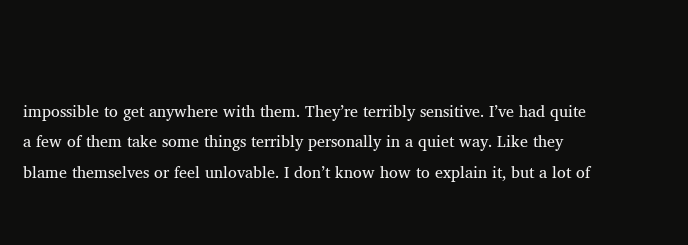impossible to get anywhere with them. They’re terribly sensitive. I’ve had quite a few of them take some things terribly personally in a quiet way. Like they blame themselves or feel unlovable. I don’t know how to explain it, but a lot of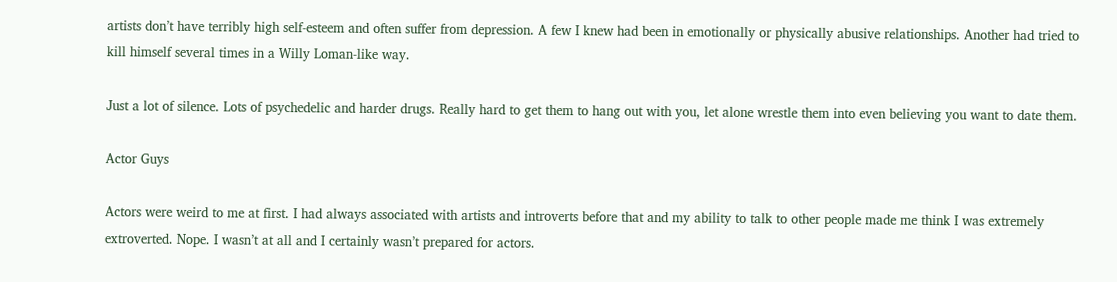artists don’t have terribly high self-esteem and often suffer from depression. A few I knew had been in emotionally or physically abusive relationships. Another had tried to kill himself several times in a Willy Loman-like way.

Just a lot of silence. Lots of psychedelic and harder drugs. Really hard to get them to hang out with you, let alone wrestle them into even believing you want to date them.

Actor Guys

Actors were weird to me at first. I had always associated with artists and introverts before that and my ability to talk to other people made me think I was extremely extroverted. Nope. I wasn’t at all and I certainly wasn’t prepared for actors.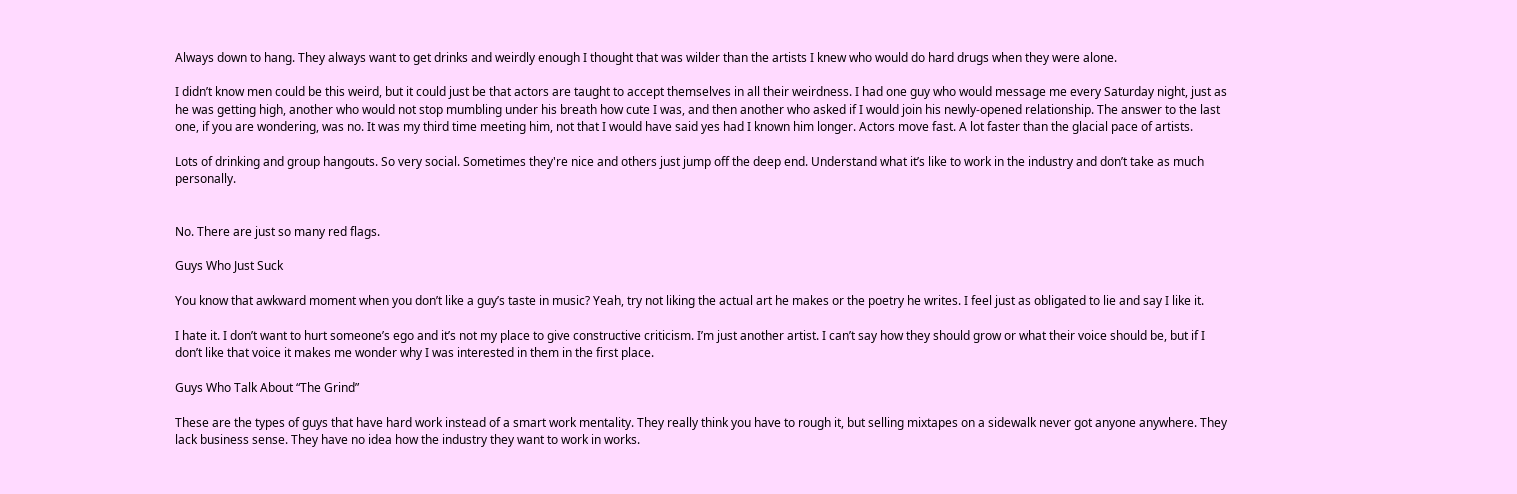Always down to hang. They always want to get drinks and weirdly enough I thought that was wilder than the artists I knew who would do hard drugs when they were alone.

I didn’t know men could be this weird, but it could just be that actors are taught to accept themselves in all their weirdness. I had one guy who would message me every Saturday night, just as he was getting high, another who would not stop mumbling under his breath how cute I was, and then another who asked if I would join his newly-opened relationship. The answer to the last one, if you are wondering, was no. It was my third time meeting him, not that I would have said yes had I known him longer. Actors move fast. A lot faster than the glacial pace of artists.

Lots of drinking and group hangouts. So very social. Sometimes they're nice and others just jump off the deep end. Understand what it’s like to work in the industry and don’t take as much personally.


No. There are just so many red flags.

Guys Who Just Suck

You know that awkward moment when you don’t like a guy’s taste in music? Yeah, try not liking the actual art he makes or the poetry he writes. I feel just as obligated to lie and say I like it.

I hate it. I don’t want to hurt someone’s ego and it’s not my place to give constructive criticism. I’m just another artist. I can’t say how they should grow or what their voice should be, but if I don’t like that voice it makes me wonder why I was interested in them in the first place.

Guys Who Talk About “The Grind”

These are the types of guys that have hard work instead of a smart work mentality. They really think you have to rough it, but selling mixtapes on a sidewalk never got anyone anywhere. They lack business sense. They have no idea how the industry they want to work in works.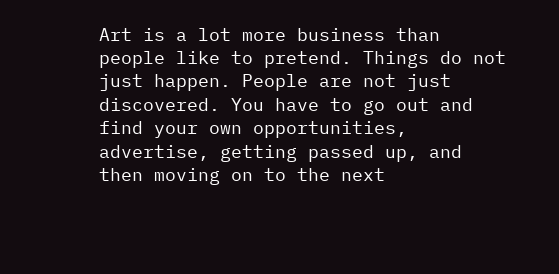Art is a lot more business than people like to pretend. Things do not just happen. People are not just discovered. You have to go out and find your own opportunities, advertise, getting passed up, and then moving on to the next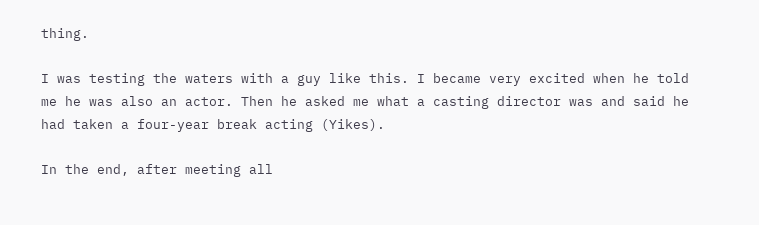thing.

I was testing the waters with a guy like this. I became very excited when he told me he was also an actor. Then he asked me what a casting director was and said he had taken a four-year break acting (Yikes).

In the end, after meeting all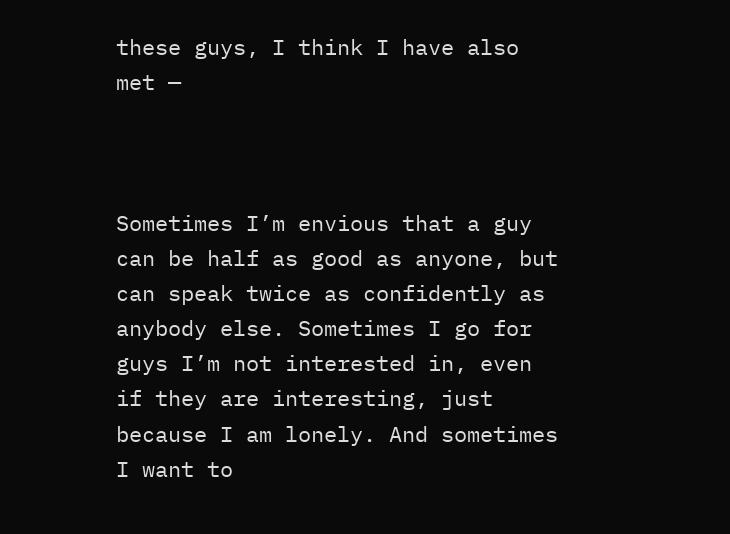these guys, I think I have also met —



Sometimes I’m envious that a guy can be half as good as anyone, but can speak twice as confidently as anybody else. Sometimes I go for guys I’m not interested in, even if they are interesting, just because I am lonely. And sometimes I want to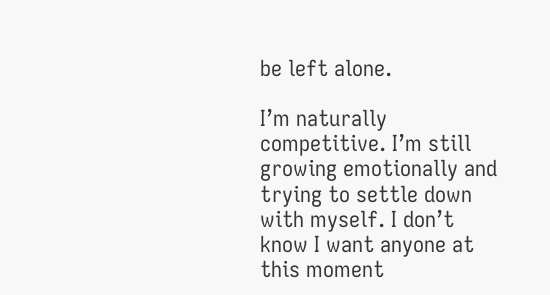be left alone.

I’m naturally competitive. I’m still growing emotionally and trying to settle down with myself. I don’t know I want anyone at this moment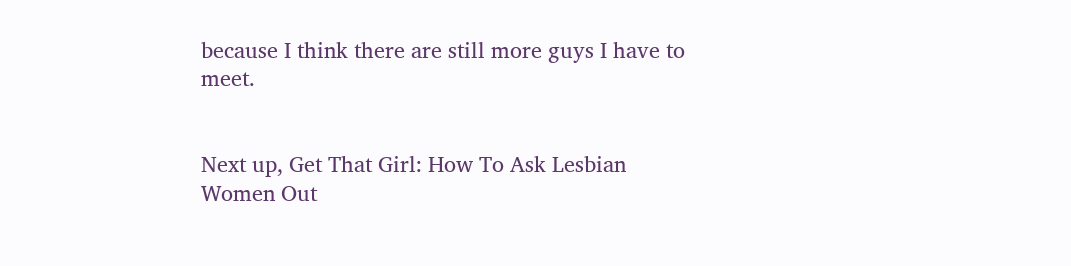because I think there are still more guys I have to meet.


Next up, Get That Girl: How To Ask Lesbian Women Out